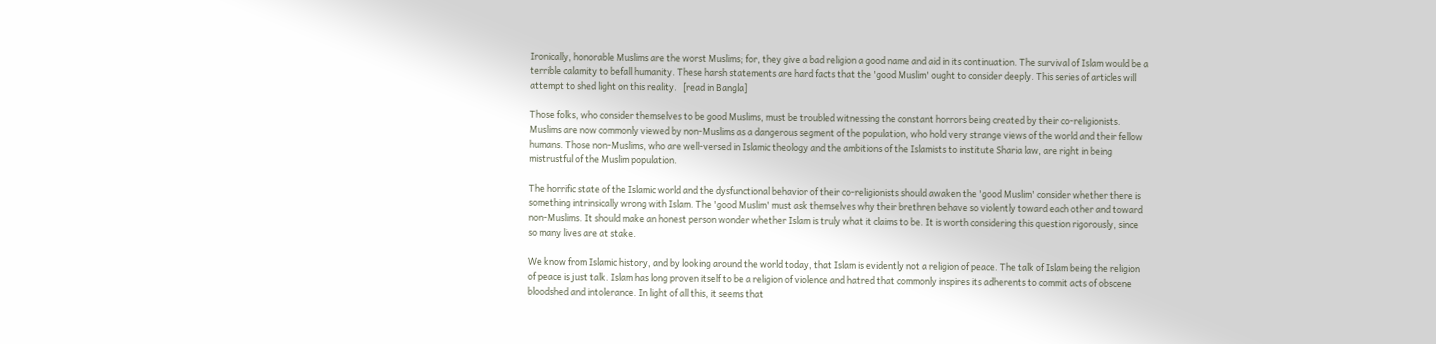Ironically, honorable Muslims are the worst Muslims; for, they give a bad religion a good name and aid in its continuation. The survival of Islam would be a terrible calamity to befall humanity. These harsh statements are hard facts that the 'good Muslim' ought to consider deeply. This series of articles will attempt to shed light on this reality.   [read in Bangla]

Those folks, who consider themselves to be good Muslims, must be troubled witnessing the constant horrors being created by their co-religionists. Muslims are now commonly viewed by non-Muslims as a dangerous segment of the population, who hold very strange views of the world and their fellow humans. Those non-Muslims, who are well-versed in Islamic theology and the ambitions of the Islamists to institute Sharia law, are right in being mistrustful of the Muslim population.

The horrific state of the Islamic world and the dysfunctional behavior of their co-religionists should awaken the 'good Muslim' consider whether there is something intrinsically wrong with Islam. The 'good Muslim' must ask themselves why their brethren behave so violently toward each other and toward non-Muslims. It should make an honest person wonder whether Islam is truly what it claims to be. It is worth considering this question rigorously, since so many lives are at stake.

We know from Islamic history, and by looking around the world today, that Islam is evidently not a religion of peace. The talk of Islam being the religion of peace is just talk. Islam has long proven itself to be a religion of violence and hatred that commonly inspires its adherents to commit acts of obscene bloodshed and intolerance. In light of all this, it seems that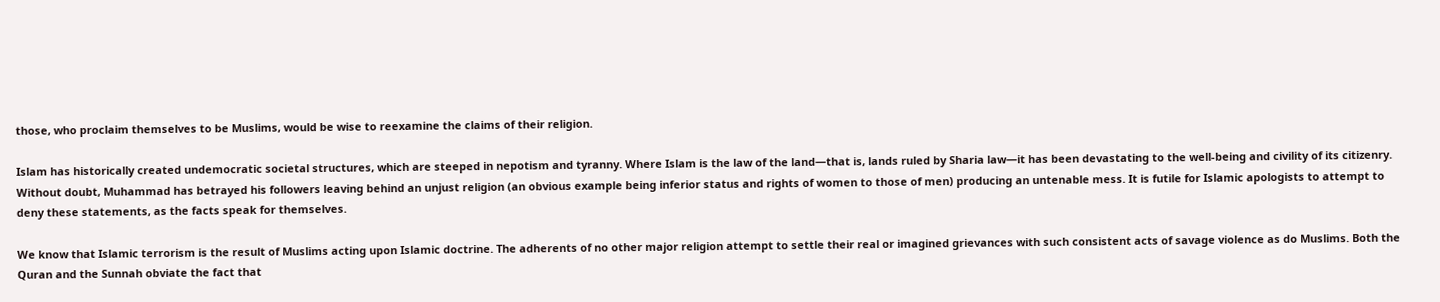those, who proclaim themselves to be Muslims, would be wise to reexamine the claims of their religion.

Islam has historically created undemocratic societal structures, which are steeped in nepotism and tyranny. Where Islam is the law of the land—that is, lands ruled by Sharia law—it has been devastating to the well-being and civility of its citizenry. Without doubt, Muhammad has betrayed his followers leaving behind an unjust religion (an obvious example being inferior status and rights of women to those of men) producing an untenable mess. It is futile for Islamic apologists to attempt to deny these statements, as the facts speak for themselves.

We know that Islamic terrorism is the result of Muslims acting upon Islamic doctrine. The adherents of no other major religion attempt to settle their real or imagined grievances with such consistent acts of savage violence as do Muslims. Both the Quran and the Sunnah obviate the fact that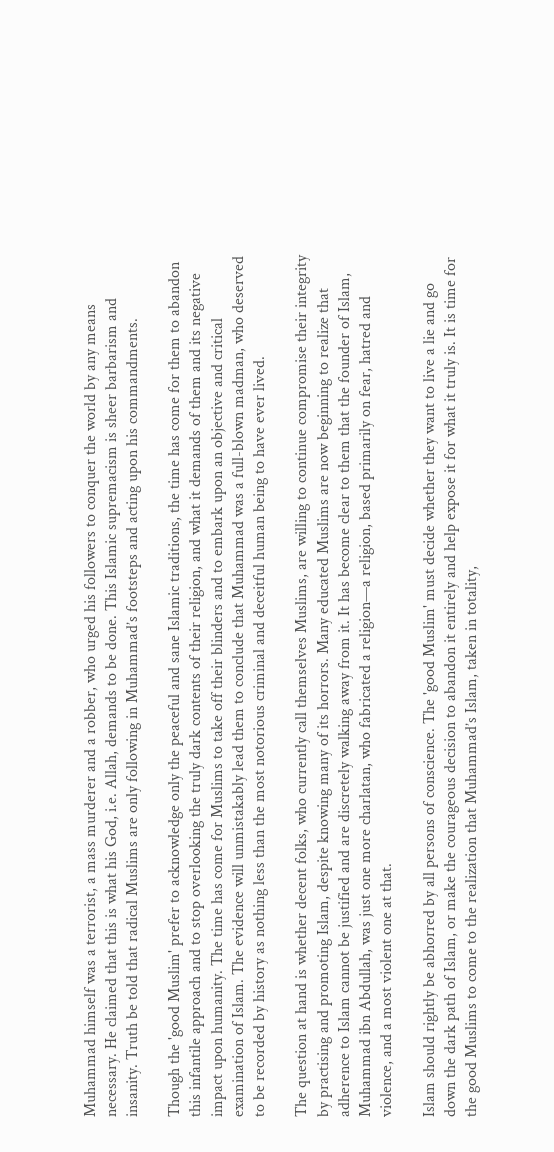Muhammad himself was a terrorist, a mass murderer and a robber, who urged his followers to conquer the world by any means necessary. He claimed that this is what his God, i.e. Allah, demands to be done. This Islamic supremacism is sheer barbarism and insanity. Truth be told that radical Muslims are only following in Muhammad’s footsteps and acting upon his commandments.

Though the 'good Muslim' prefer to acknowledge only the peaceful and sane Islamic traditions, the time has come for them to abandon this infantile approach and to stop overlooking the truly dark contents of their religion, and what it demands of them and its negative impact upon humanity. The time has come for Muslims to take off their blinders and to embark upon an objective and critical examination of Islam. The evidence will unmistakably lead them to conclude that Muhammad was a full-blown madman, who deserved to be recorded by history as nothing less than the most notorious criminal and deceitful human being to have ever lived.

The question at hand is whether decent folks, who currently call themselves Muslims, are willing to continue compromise their integrity by practising and promoting Islam, despite knowing many of its horrors. Many educated Muslims are now beginning to realize that adherence to Islam cannot be justified and are discretely walking away from it. It has become clear to them that the founder of Islam, Muhammad ibn Abdullah, was just one more charlatan, who fabricated a religion—a religion, based primarily on fear, hatred and violence, and a most violent one at that.

Islam should rightly be abhorred by all persons of conscience. The 'good Muslim' must decide whether they want to live a lie and go down the dark path of Islam, or make the courageous decision to abandon it entirely and help expose it for what it truly is. It is time for the good Muslims to come to the realization that Muhammad’s Islam, taken in totality,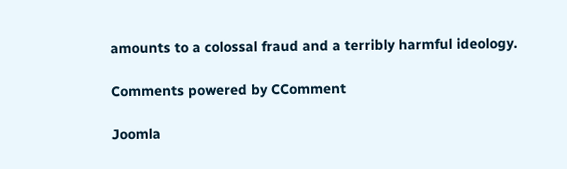amounts to a colossal fraud and a terribly harmful ideology.

Comments powered by CComment

Joomla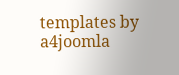templates by a4joomla